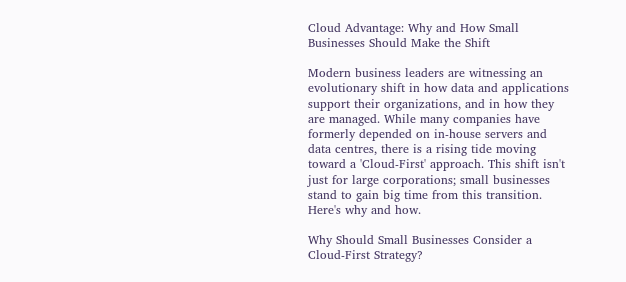Cloud Advantage: Why and How Small Businesses Should Make the Shift

Modern business leaders are witnessing an evolutionary shift in how data and applications support their organizations, and in how they are managed. While many companies have formerly depended on in-house servers and data centres, there is a rising tide moving toward a 'Cloud-First' approach. This shift isn't just for large corporations; small businesses stand to gain big time from this transition. Here's why and how.

Why Should Small Businesses Consider a Cloud-First Strategy?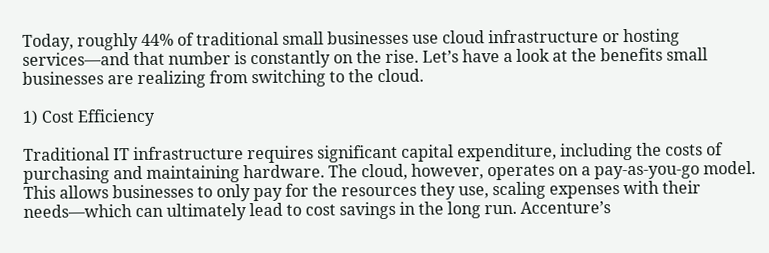Today, roughly 44% of traditional small businesses use cloud infrastructure or hosting services—and that number is constantly on the rise. Let’s have a look at the benefits small businesses are realizing from switching to the cloud.

1) Cost Efficiency

Traditional IT infrastructure requires significant capital expenditure, including the costs of purchasing and maintaining hardware. The cloud, however, operates on a pay-as-you-go model. This allows businesses to only pay for the resources they use, scaling expenses with their needs—which can ultimately lead to cost savings in the long run. Accenture’s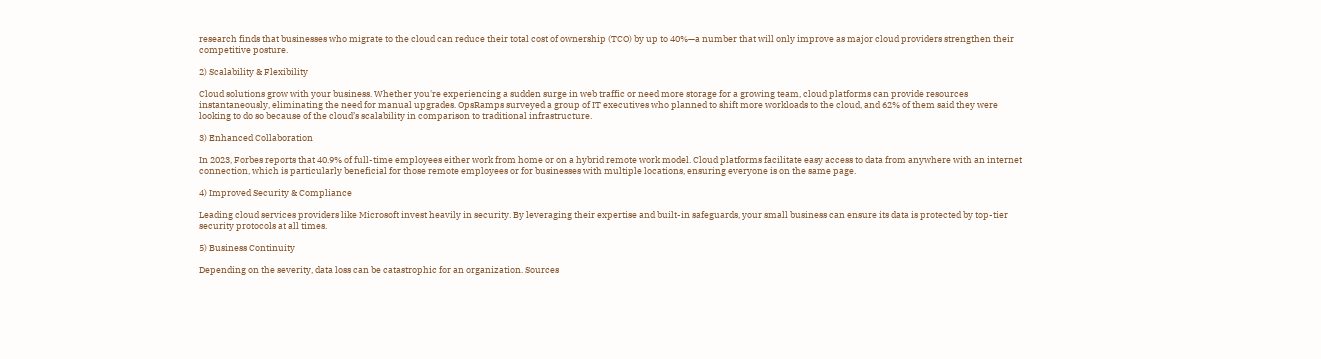research finds that businesses who migrate to the cloud can reduce their total cost of ownership (TCO) by up to 40%—a number that will only improve as major cloud providers strengthen their competitive posture.

2) Scalability & Flexibility

Cloud solutions grow with your business. Whether you're experiencing a sudden surge in web traffic or need more storage for a growing team, cloud platforms can provide resources instantaneously, eliminating the need for manual upgrades. OpsRamps surveyed a group of IT executives who planned to shift more workloads to the cloud, and 62% of them said they were looking to do so because of the cloud’s scalability in comparison to traditional infrastructure.

3) Enhanced Collaboration

In 2023, Forbes reports that 40.9% of full-time employees either work from home or on a hybrid remote work model. Cloud platforms facilitate easy access to data from anywhere with an internet connection, which is particularly beneficial for those remote employees or for businesses with multiple locations, ensuring everyone is on the same page.

4) Improved Security & Compliance

Leading cloud services providers like Microsoft invest heavily in security. By leveraging their expertise and built-in safeguards, your small business can ensure its data is protected by top-tier security protocols at all times.

5) Business Continuity

Depending on the severity, data loss can be catastrophic for an organization. Sources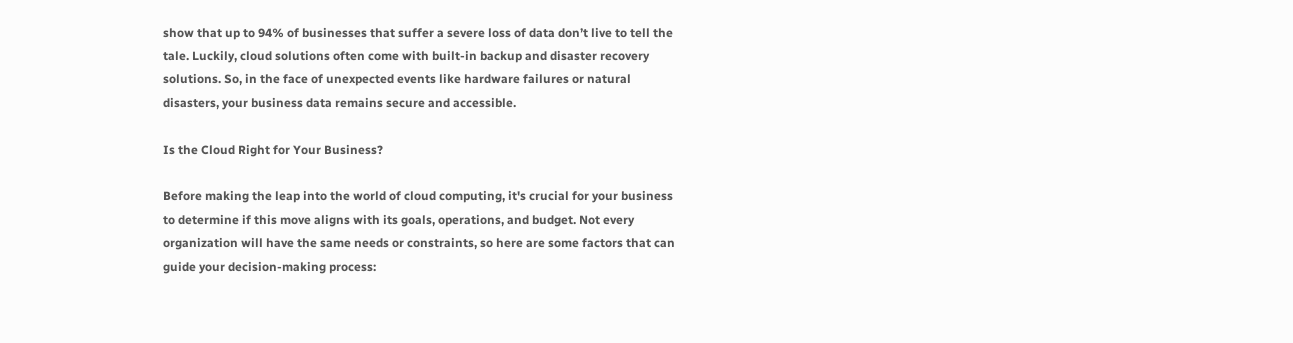show that up to 94% of businesses that suffer a severe loss of data don’t live to tell the tale. Luckily, cloud solutions often come with built-in backup and disaster recovery solutions. So, in the face of unexpected events like hardware failures or natural disasters, your business data remains secure and accessible.

Is the Cloud Right for Your Business?

Before making the leap into the world of cloud computing, it's crucial for your business to determine if this move aligns with its goals, operations, and budget. Not every organization will have the same needs or constraints, so here are some factors that can guide your decision-making process: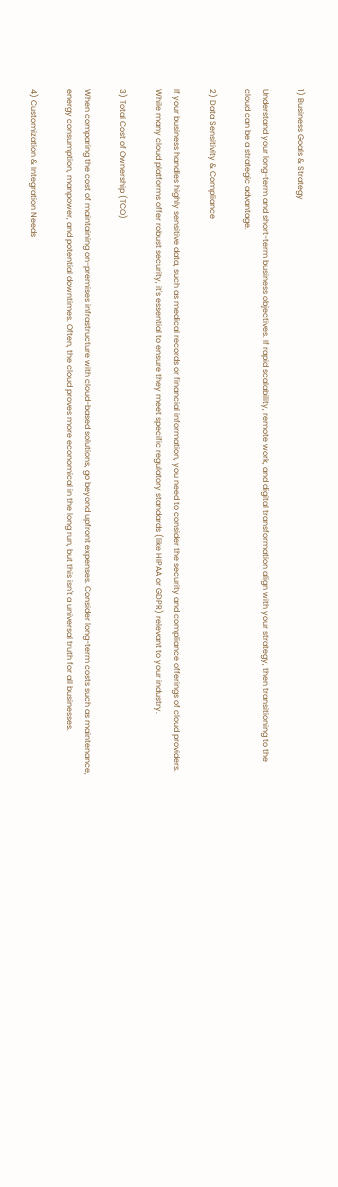1) Business Goals & Strategy

Understand your long-term and short-term business objectives. If rapid scalability, remote work, and digital transformation align with your strategy, then transitioning to the cloud can be a strategic advantage.

2) Data Sensitivity & Compliance

If your business handles highly sensitive data, such as medical records or financial information, you need to consider the security and compliance offerings of cloud providers. While many cloud platforms offer robust security, it's essential to ensure they meet specific regulatory standards (like HIPAA or GDPR) relevant to your industry.

3) Total Cost of Ownership (TCO)

When comparing the cost of maintaining on-premises infrastructure with cloud-based solutions, go beyond upfront expenses. Consider long-term costs such as maintenance, energy consumption, manpower, and potential downtimes. Often, the cloud proves more economical in the long run, but this isn't a universal truth for all businesses.

4) Customization & Integration Needs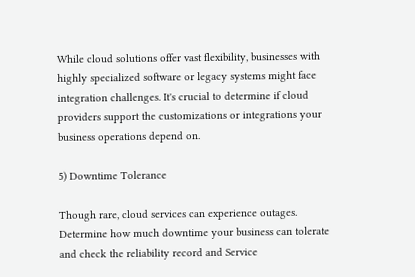While cloud solutions offer vast flexibility, businesses with highly specialized software or legacy systems might face integration challenges. It's crucial to determine if cloud providers support the customizations or integrations your business operations depend on.

5) Downtime Tolerance

Though rare, cloud services can experience outages. Determine how much downtime your business can tolerate and check the reliability record and Service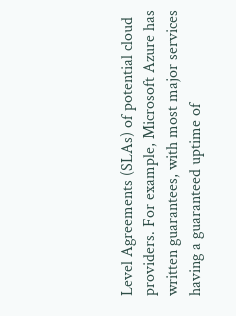Level Agreements (SLAs) of potential cloud providers. For example, Microsoft Azure has written guarantees, with most major services having a guaranteed uptime of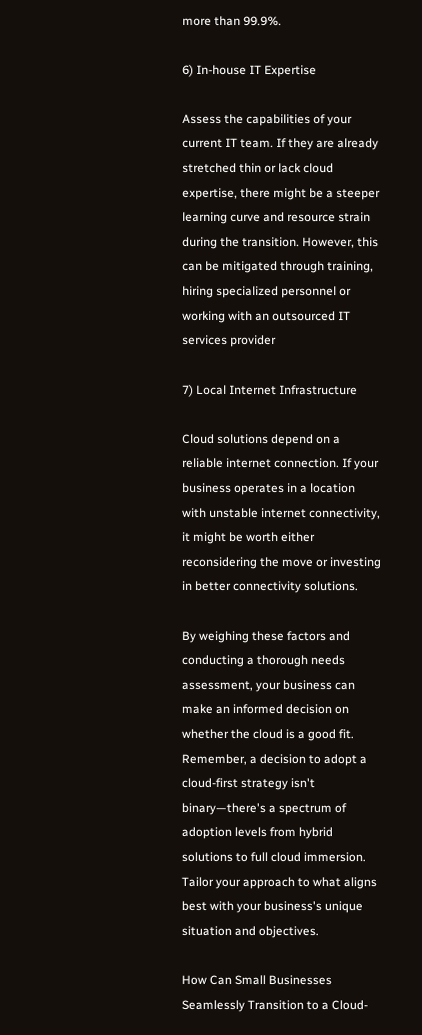more than 99.9%.

6) In-house IT Expertise

Assess the capabilities of your current IT team. If they are already stretched thin or lack cloud expertise, there might be a steeper learning curve and resource strain during the transition. However, this can be mitigated through training, hiring specialized personnel or working with an outsourced IT services provider

7) Local Internet Infrastructure

Cloud solutions depend on a reliable internet connection. If your business operates in a location with unstable internet connectivity, it might be worth either reconsidering the move or investing in better connectivity solutions.

By weighing these factors and conducting a thorough needs assessment, your business can make an informed decision on whether the cloud is a good fit. Remember, a decision to adopt a cloud-first strategy isn't binary—there's a spectrum of adoption levels from hybrid solutions to full cloud immersion. Tailor your approach to what aligns best with your business's unique situation and objectives.

How Can Small Businesses Seamlessly Transition to a Cloud-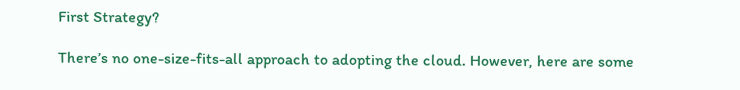First Strategy?

There’s no one-size-fits-all approach to adopting the cloud. However, here are some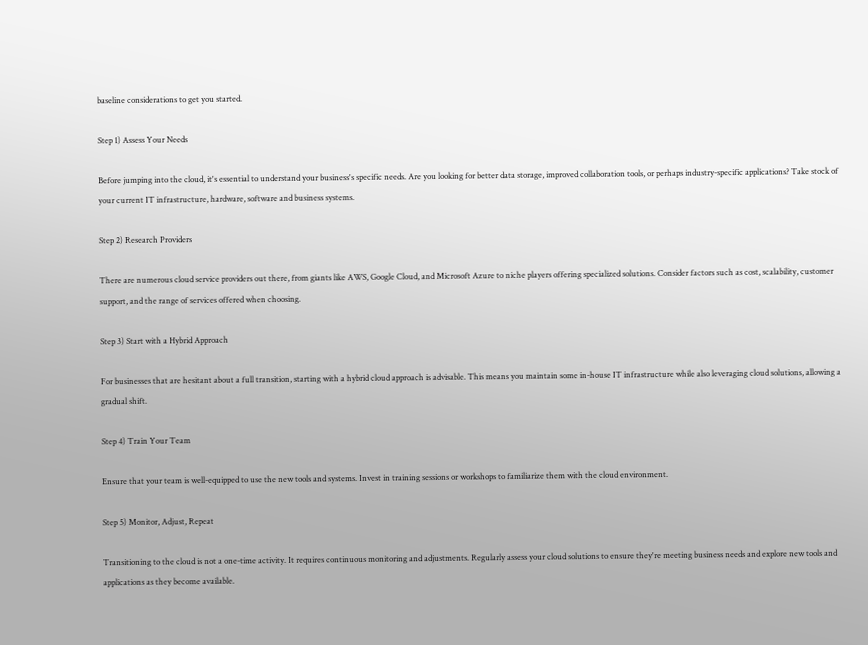baseline considerations to get you started.

Step 1) Assess Your Needs

Before jumping into the cloud, it's essential to understand your business's specific needs. Are you looking for better data storage, improved collaboration tools, or perhaps industry-specific applications? Take stock of your current IT infrastructure, hardware, software and business systems.

Step 2) Research Providers

There are numerous cloud service providers out there, from giants like AWS, Google Cloud, and Microsoft Azure to niche players offering specialized solutions. Consider factors such as cost, scalability, customer support, and the range of services offered when choosing.

Step 3) Start with a Hybrid Approach

For businesses that are hesitant about a full transition, starting with a hybrid cloud approach is advisable. This means you maintain some in-house IT infrastructure while also leveraging cloud solutions, allowing a gradual shift.

Step 4) Train Your Team

Ensure that your team is well-equipped to use the new tools and systems. Invest in training sessions or workshops to familiarize them with the cloud environment.

Step 5) Monitor, Adjust, Repeat

Transitioning to the cloud is not a one-time activity. It requires continuous monitoring and adjustments. Regularly assess your cloud solutions to ensure they're meeting business needs and explore new tools and applications as they become available.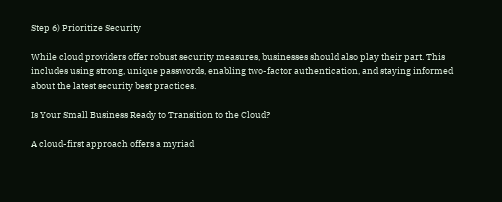Step 6) Prioritize Security

While cloud providers offer robust security measures, businesses should also play their part. This includes using strong, unique passwords, enabling two-factor authentication, and staying informed about the latest security best practices.

Is Your Small Business Ready to Transition to the Cloud?

A cloud-first approach offers a myriad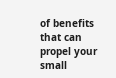of benefits that can propel your small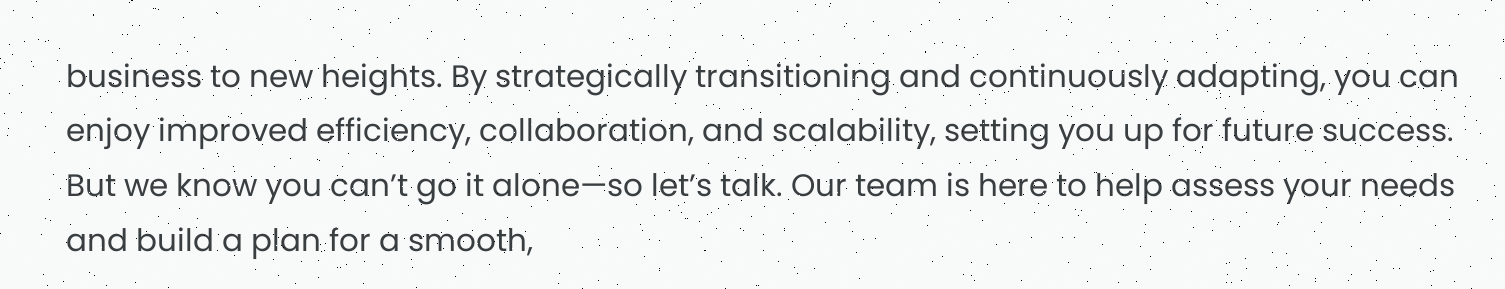business to new heights. By strategically transitioning and continuously adapting, you can enjoy improved efficiency, collaboration, and scalability, setting you up for future success. But we know you can’t go it alone—so let’s talk. Our team is here to help assess your needs and build a plan for a smooth,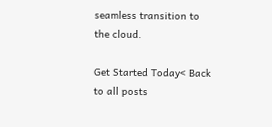seamless transition to the cloud.

Get Started Today< Back to all posts